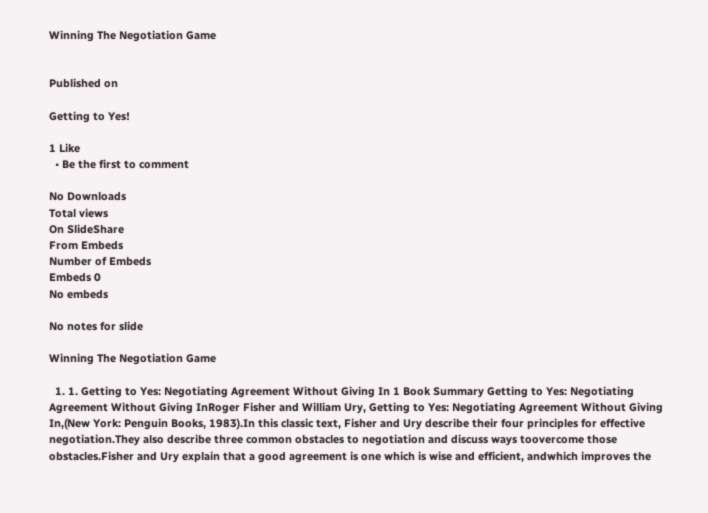Winning The Negotiation Game


Published on

Getting to Yes!

1 Like
  • Be the first to comment

No Downloads
Total views
On SlideShare
From Embeds
Number of Embeds
Embeds 0
No embeds

No notes for slide

Winning The Negotiation Game

  1. 1. Getting to Yes: Negotiating Agreement Without Giving In 1 Book Summary Getting to Yes: Negotiating Agreement Without Giving InRoger Fisher and William Ury, Getting to Yes: Negotiating Agreement Without Giving In,(New York: Penguin Books, 1983).In this classic text, Fisher and Ury describe their four principles for effective negotiation.They also describe three common obstacles to negotiation and discuss ways toovercome those obstacles.Fisher and Ury explain that a good agreement is one which is wise and efficient, andwhich improves the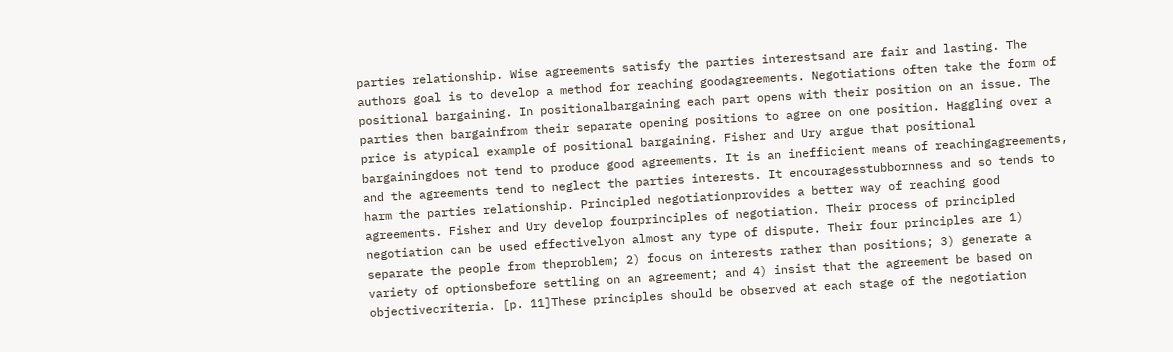parties relationship. Wise agreements satisfy the parties interestsand are fair and lasting. The authors goal is to develop a method for reaching goodagreements. Negotiations often take the form of positional bargaining. In positionalbargaining each part opens with their position on an issue. The parties then bargainfrom their separate opening positions to agree on one position. Haggling over a price is atypical example of positional bargaining. Fisher and Ury argue that positional bargainingdoes not tend to produce good agreements. It is an inefficient means of reachingagreements, and the agreements tend to neglect the parties interests. It encouragesstubbornness and so tends to harm the parties relationship. Principled negotiationprovides a better way of reaching good agreements. Fisher and Ury develop fourprinciples of negotiation. Their process of principled negotiation can be used effectivelyon almost any type of dispute. Their four principles are 1) separate the people from theproblem; 2) focus on interests rather than positions; 3) generate a variety of optionsbefore settling on an agreement; and 4) insist that the agreement be based on objectivecriteria. [p. 11]These principles should be observed at each stage of the negotiation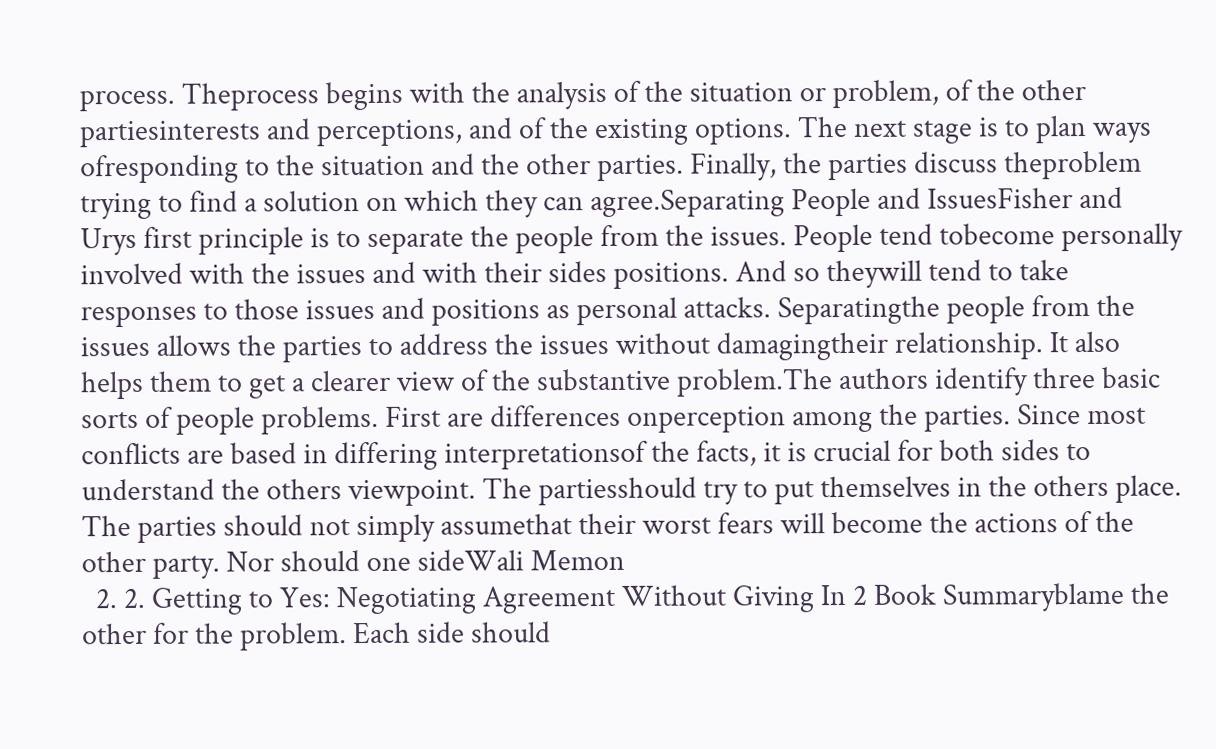process. Theprocess begins with the analysis of the situation or problem, of the other partiesinterests and perceptions, and of the existing options. The next stage is to plan ways ofresponding to the situation and the other parties. Finally, the parties discuss theproblem trying to find a solution on which they can agree.Separating People and IssuesFisher and Urys first principle is to separate the people from the issues. People tend tobecome personally involved with the issues and with their sides positions. And so theywill tend to take responses to those issues and positions as personal attacks. Separatingthe people from the issues allows the parties to address the issues without damagingtheir relationship. It also helps them to get a clearer view of the substantive problem.The authors identify three basic sorts of people problems. First are differences onperception among the parties. Since most conflicts are based in differing interpretationsof the facts, it is crucial for both sides to understand the others viewpoint. The partiesshould try to put themselves in the others place. The parties should not simply assumethat their worst fears will become the actions of the other party. Nor should one sideWali Memon
  2. 2. Getting to Yes: Negotiating Agreement Without Giving In 2 Book Summaryblame the other for the problem. Each side should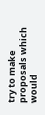try to make proposals which would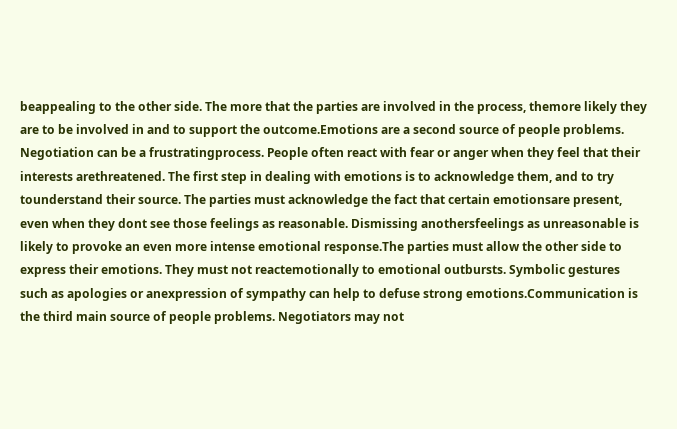beappealing to the other side. The more that the parties are involved in the process, themore likely they are to be involved in and to support the outcome.Emotions are a second source of people problems. Negotiation can be a frustratingprocess. People often react with fear or anger when they feel that their interests arethreatened. The first step in dealing with emotions is to acknowledge them, and to try tounderstand their source. The parties must acknowledge the fact that certain emotionsare present, even when they dont see those feelings as reasonable. Dismissing anothersfeelings as unreasonable is likely to provoke an even more intense emotional response.The parties must allow the other side to express their emotions. They must not reactemotionally to emotional outbursts. Symbolic gestures such as apologies or anexpression of sympathy can help to defuse strong emotions.Communication is the third main source of people problems. Negotiators may not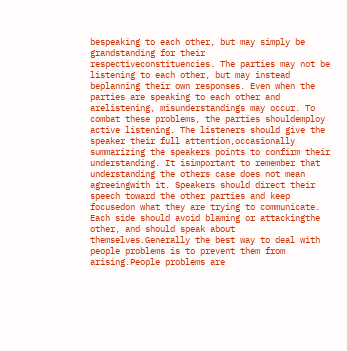bespeaking to each other, but may simply be grandstanding for their respectiveconstituencies. The parties may not be listening to each other, but may instead beplanning their own responses. Even when the parties are speaking to each other and arelistening, misunderstandings may occur. To combat these problems, the parties shouldemploy active listening. The listeners should give the speaker their full attention,occasionally summarizing the speakers points to confirm their understanding. It isimportant to remember that understanding the others case does not mean agreeingwith it. Speakers should direct their speech toward the other parties and keep focusedon what they are trying to communicate. Each side should avoid blaming or attackingthe other, and should speak about themselves.Generally the best way to deal with people problems is to prevent them from arising.People problems are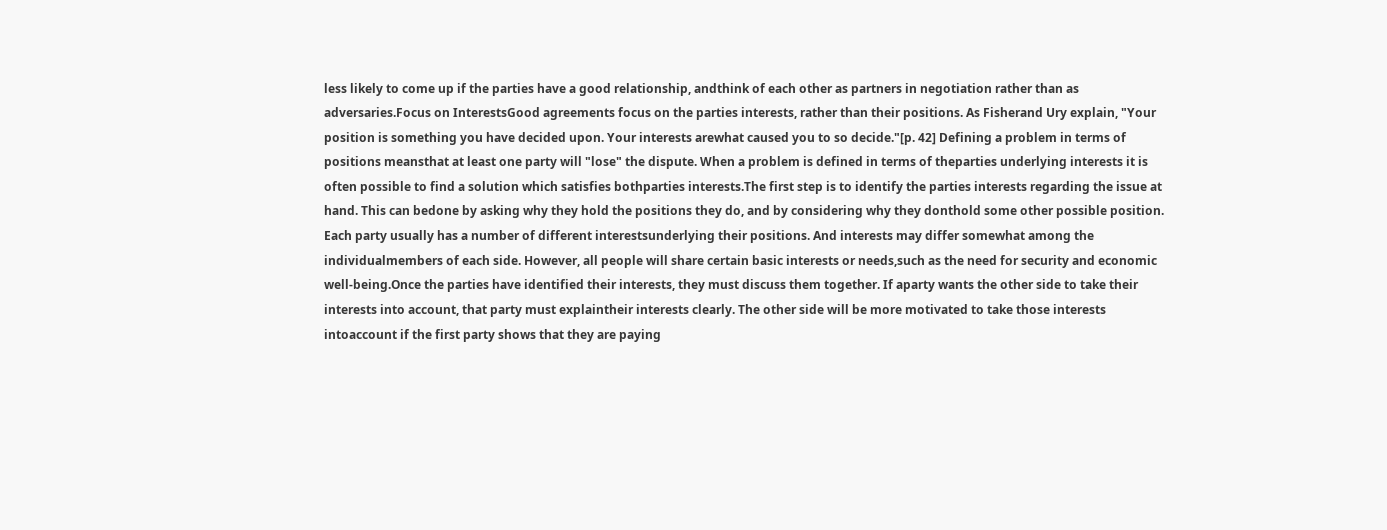less likely to come up if the parties have a good relationship, andthink of each other as partners in negotiation rather than as adversaries.Focus on InterestsGood agreements focus on the parties interests, rather than their positions. As Fisherand Ury explain, "Your position is something you have decided upon. Your interests arewhat caused you to so decide."[p. 42] Defining a problem in terms of positions meansthat at least one party will "lose" the dispute. When a problem is defined in terms of theparties underlying interests it is often possible to find a solution which satisfies bothparties interests.The first step is to identify the parties interests regarding the issue at hand. This can bedone by asking why they hold the positions they do, and by considering why they donthold some other possible position. Each party usually has a number of different interestsunderlying their positions. And interests may differ somewhat among the individualmembers of each side. However, all people will share certain basic interests or needs,such as the need for security and economic well-being.Once the parties have identified their interests, they must discuss them together. If aparty wants the other side to take their interests into account, that party must explaintheir interests clearly. The other side will be more motivated to take those interests intoaccount if the first party shows that they are paying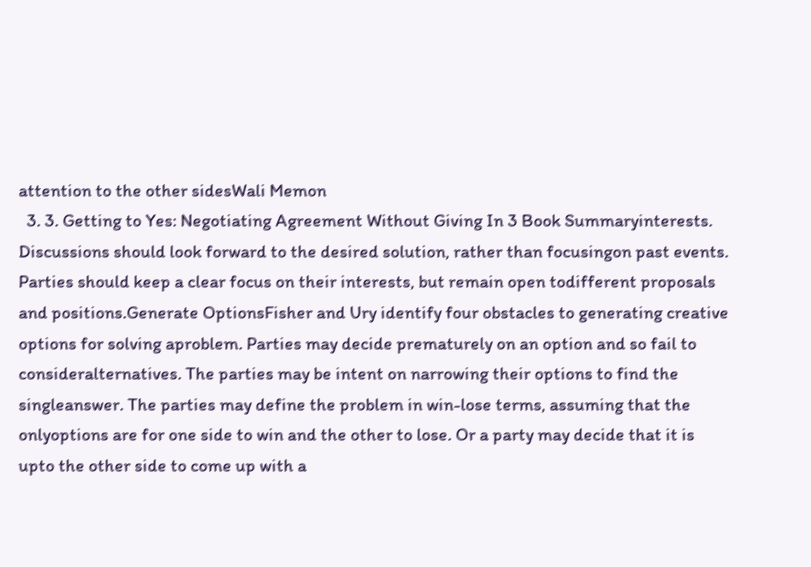attention to the other sidesWali Memon
  3. 3. Getting to Yes: Negotiating Agreement Without Giving In 3 Book Summaryinterests. Discussions should look forward to the desired solution, rather than focusingon past events. Parties should keep a clear focus on their interests, but remain open todifferent proposals and positions.Generate OptionsFisher and Ury identify four obstacles to generating creative options for solving aproblem. Parties may decide prematurely on an option and so fail to consideralternatives. The parties may be intent on narrowing their options to find the singleanswer. The parties may define the problem in win-lose terms, assuming that the onlyoptions are for one side to win and the other to lose. Or a party may decide that it is upto the other side to come up with a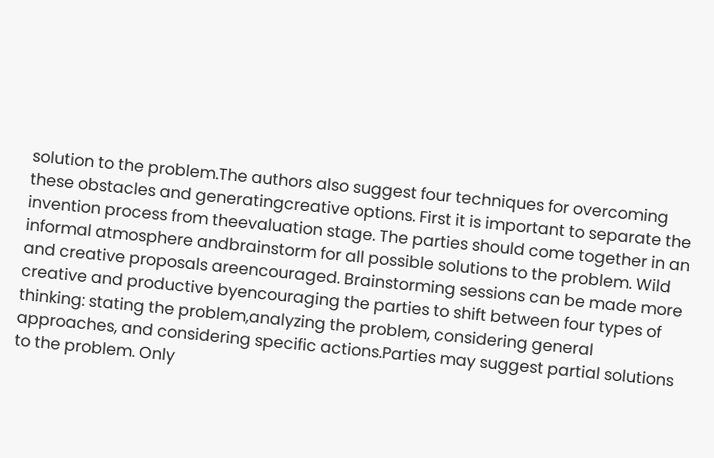solution to the problem.The authors also suggest four techniques for overcoming these obstacles and generatingcreative options. First it is important to separate the invention process from theevaluation stage. The parties should come together in an informal atmosphere andbrainstorm for all possible solutions to the problem. Wild and creative proposals areencouraged. Brainstorming sessions can be made more creative and productive byencouraging the parties to shift between four types of thinking: stating the problem,analyzing the problem, considering general approaches, and considering specific actions.Parties may suggest partial solutions to the problem. Only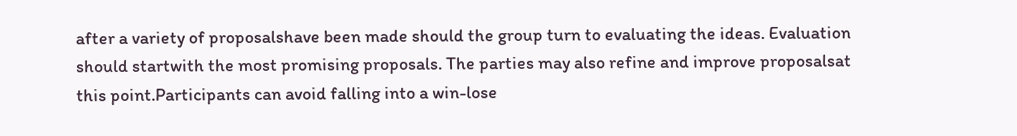after a variety of proposalshave been made should the group turn to evaluating the ideas. Evaluation should startwith the most promising proposals. The parties may also refine and improve proposalsat this point.Participants can avoid falling into a win-lose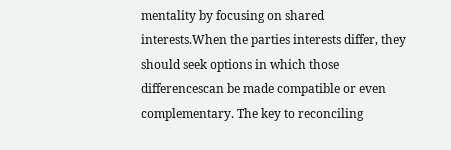mentality by focusing on shared interests.When the parties interests differ, they should seek options in which those differencescan be made compatible or even complementary. The key to reconciling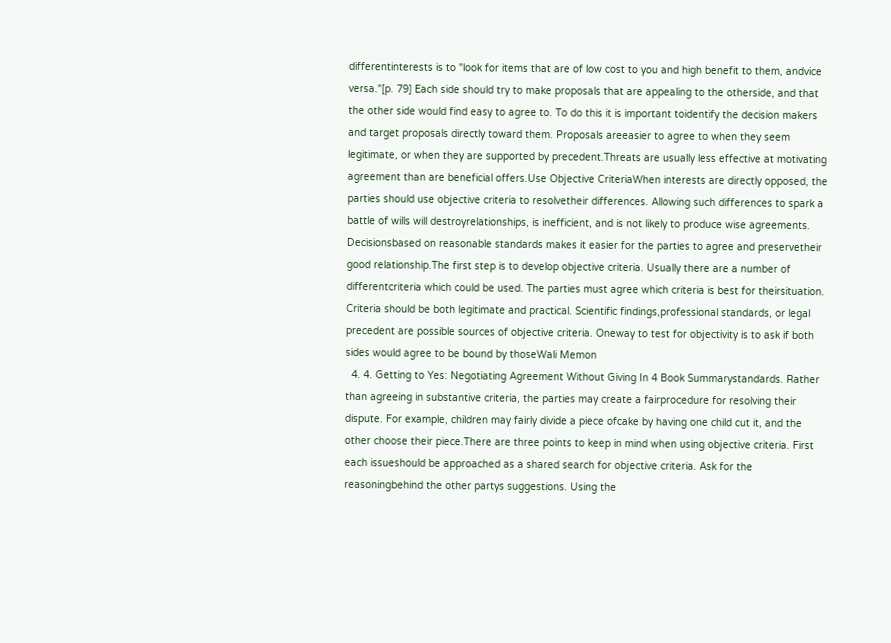differentinterests is to "look for items that are of low cost to you and high benefit to them, andvice versa."[p. 79] Each side should try to make proposals that are appealing to the otherside, and that the other side would find easy to agree to. To do this it is important toidentify the decision makers and target proposals directly toward them. Proposals areeasier to agree to when they seem legitimate, or when they are supported by precedent.Threats are usually less effective at motivating agreement than are beneficial offers.Use Objective CriteriaWhen interests are directly opposed, the parties should use objective criteria to resolvetheir differences. Allowing such differences to spark a battle of wills will destroyrelationships, is inefficient, and is not likely to produce wise agreements. Decisionsbased on reasonable standards makes it easier for the parties to agree and preservetheir good relationship.The first step is to develop objective criteria. Usually there are a number of differentcriteria which could be used. The parties must agree which criteria is best for theirsituation. Criteria should be both legitimate and practical. Scientific findings,professional standards, or legal precedent are possible sources of objective criteria. Oneway to test for objectivity is to ask if both sides would agree to be bound by thoseWali Memon
  4. 4. Getting to Yes: Negotiating Agreement Without Giving In 4 Book Summarystandards. Rather than agreeing in substantive criteria, the parties may create a fairprocedure for resolving their dispute. For example, children may fairly divide a piece ofcake by having one child cut it, and the other choose their piece.There are three points to keep in mind when using objective criteria. First each issueshould be approached as a shared search for objective criteria. Ask for the reasoningbehind the other partys suggestions. Using the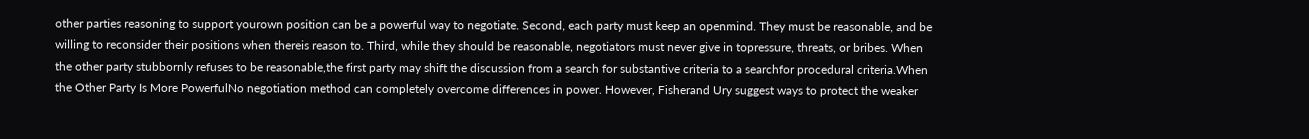other parties reasoning to support yourown position can be a powerful way to negotiate. Second, each party must keep an openmind. They must be reasonable, and be willing to reconsider their positions when thereis reason to. Third, while they should be reasonable, negotiators must never give in topressure, threats, or bribes. When the other party stubbornly refuses to be reasonable,the first party may shift the discussion from a search for substantive criteria to a searchfor procedural criteria.When the Other Party Is More PowerfulNo negotiation method can completely overcome differences in power. However, Fisherand Ury suggest ways to protect the weaker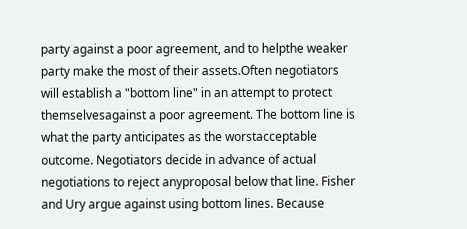party against a poor agreement, and to helpthe weaker party make the most of their assets.Often negotiators will establish a "bottom line" in an attempt to protect themselvesagainst a poor agreement. The bottom line is what the party anticipates as the worstacceptable outcome. Negotiators decide in advance of actual negotiations to reject anyproposal below that line. Fisher and Ury argue against using bottom lines. Because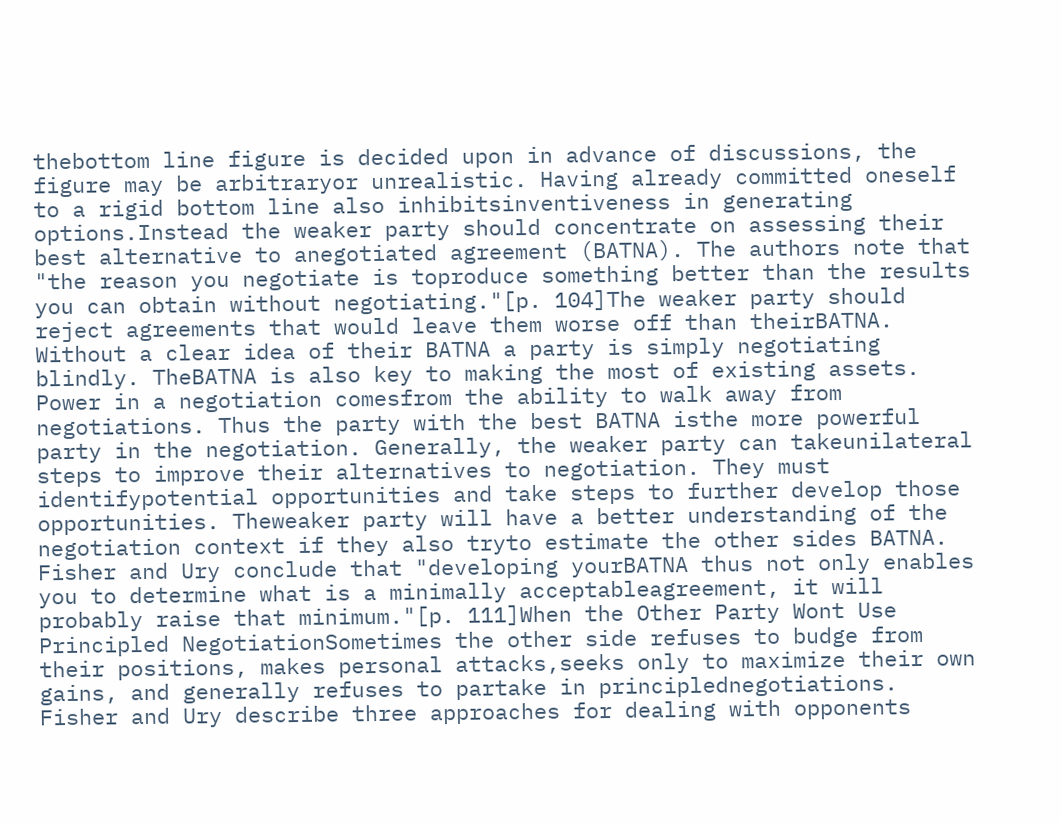thebottom line figure is decided upon in advance of discussions, the figure may be arbitraryor unrealistic. Having already committed oneself to a rigid bottom line also inhibitsinventiveness in generating options.Instead the weaker party should concentrate on assessing their best alternative to anegotiated agreement (BATNA). The authors note that "the reason you negotiate is toproduce something better than the results you can obtain without negotiating."[p. 104]The weaker party should reject agreements that would leave them worse off than theirBATNA. Without a clear idea of their BATNA a party is simply negotiating blindly. TheBATNA is also key to making the most of existing assets. Power in a negotiation comesfrom the ability to walk away from negotiations. Thus the party with the best BATNA isthe more powerful party in the negotiation. Generally, the weaker party can takeunilateral steps to improve their alternatives to negotiation. They must identifypotential opportunities and take steps to further develop those opportunities. Theweaker party will have a better understanding of the negotiation context if they also tryto estimate the other sides BATNA. Fisher and Ury conclude that "developing yourBATNA thus not only enables you to determine what is a minimally acceptableagreement, it will probably raise that minimum."[p. 111]When the Other Party Wont Use Principled NegotiationSometimes the other side refuses to budge from their positions, makes personal attacks,seeks only to maximize their own gains, and generally refuses to partake in principlednegotiations. Fisher and Ury describe three approaches for dealing with opponents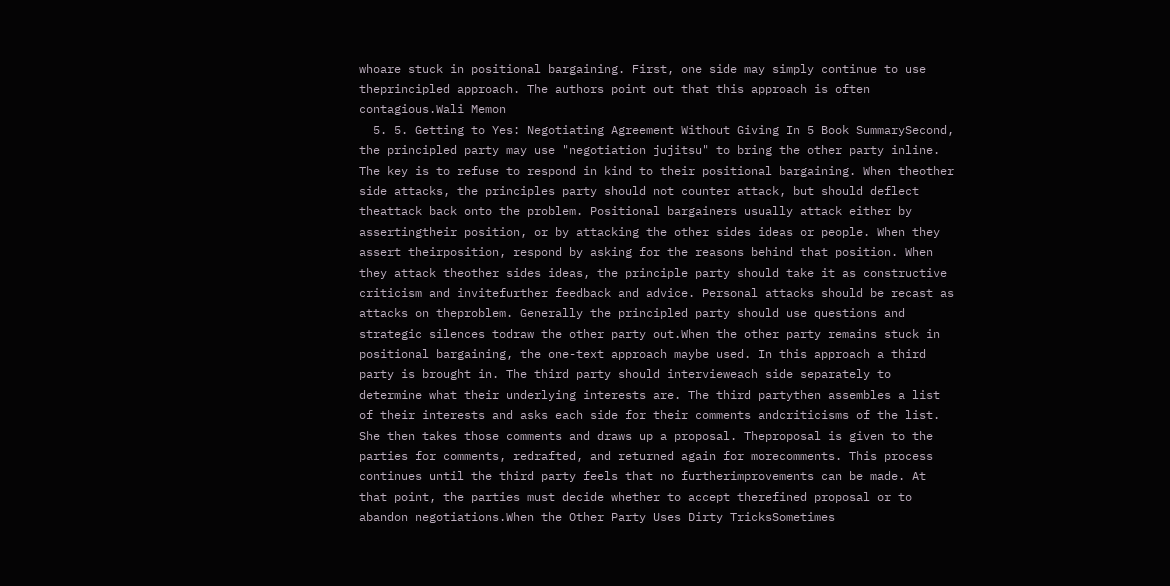whoare stuck in positional bargaining. First, one side may simply continue to use theprincipled approach. The authors point out that this approach is often contagious.Wali Memon
  5. 5. Getting to Yes: Negotiating Agreement Without Giving In 5 Book SummarySecond, the principled party may use "negotiation jujitsu" to bring the other party inline. The key is to refuse to respond in kind to their positional bargaining. When theother side attacks, the principles party should not counter attack, but should deflect theattack back onto the problem. Positional bargainers usually attack either by assertingtheir position, or by attacking the other sides ideas or people. When they assert theirposition, respond by asking for the reasons behind that position. When they attack theother sides ideas, the principle party should take it as constructive criticism and invitefurther feedback and advice. Personal attacks should be recast as attacks on theproblem. Generally the principled party should use questions and strategic silences todraw the other party out.When the other party remains stuck in positional bargaining, the one-text approach maybe used. In this approach a third party is brought in. The third party should intervieweach side separately to determine what their underlying interests are. The third partythen assembles a list of their interests and asks each side for their comments andcriticisms of the list. She then takes those comments and draws up a proposal. Theproposal is given to the parties for comments, redrafted, and returned again for morecomments. This process continues until the third party feels that no furtherimprovements can be made. At that point, the parties must decide whether to accept therefined proposal or to abandon negotiations.When the Other Party Uses Dirty TricksSometimes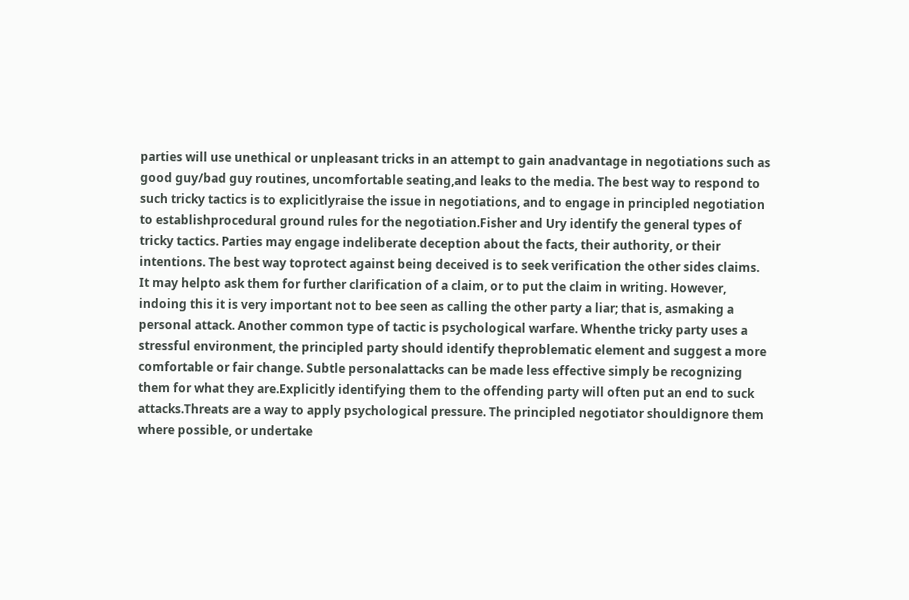parties will use unethical or unpleasant tricks in an attempt to gain anadvantage in negotiations such as good guy/bad guy routines, uncomfortable seating,and leaks to the media. The best way to respond to such tricky tactics is to explicitlyraise the issue in negotiations, and to engage in principled negotiation to establishprocedural ground rules for the negotiation.Fisher and Ury identify the general types of tricky tactics. Parties may engage indeliberate deception about the facts, their authority, or their intentions. The best way toprotect against being deceived is to seek verification the other sides claims. It may helpto ask them for further clarification of a claim, or to put the claim in writing. However, indoing this it is very important not to bee seen as calling the other party a liar; that is, asmaking a personal attack. Another common type of tactic is psychological warfare. Whenthe tricky party uses a stressful environment, the principled party should identify theproblematic element and suggest a more comfortable or fair change. Subtle personalattacks can be made less effective simply be recognizing them for what they are.Explicitly identifying them to the offending party will often put an end to suck attacks.Threats are a way to apply psychological pressure. The principled negotiator shouldignore them where possible, or undertake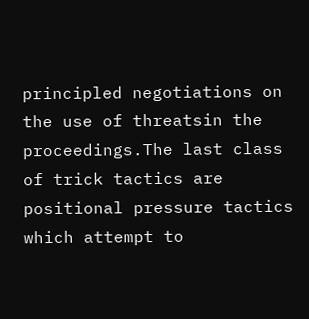principled negotiations on the use of threatsin the proceedings.The last class of trick tactics are positional pressure tactics which attempt to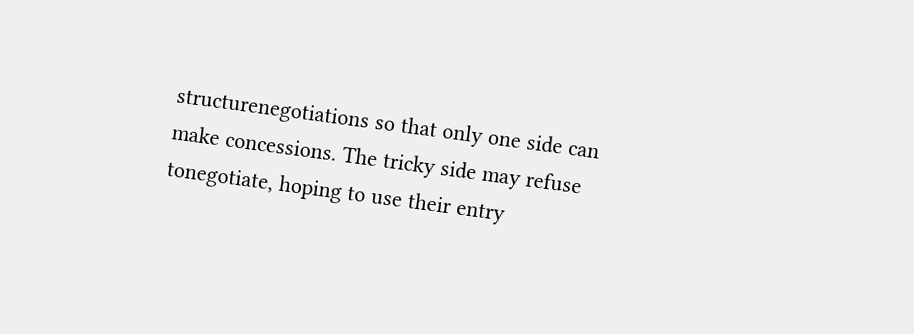structurenegotiations so that only one side can make concessions. The tricky side may refuse tonegotiate, hoping to use their entry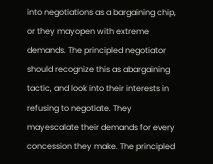into negotiations as a bargaining chip, or they mayopen with extreme demands. The principled negotiator should recognize this as abargaining tactic, and look into their interests in refusing to negotiate. They mayescalate their demands for every concession they make. The principled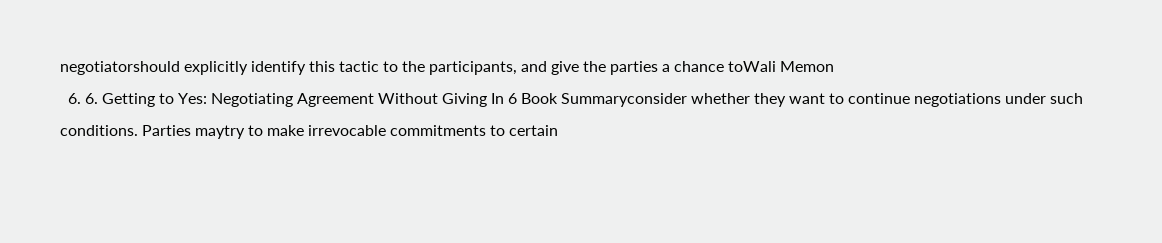negotiatorshould explicitly identify this tactic to the participants, and give the parties a chance toWali Memon
  6. 6. Getting to Yes: Negotiating Agreement Without Giving In 6 Book Summaryconsider whether they want to continue negotiations under such conditions. Parties maytry to make irrevocable commitments to certain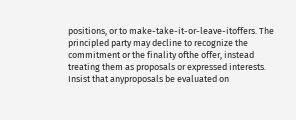positions, or to make-take-it-or-leave-itoffers. The principled party may decline to recognize the commitment or the finality ofthe offer, instead treating them as proposals or expressed interests. Insist that anyproposals be evaluated on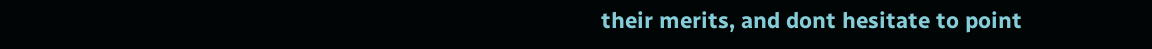their merits, and dont hesitate to point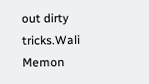out dirty tricks.Wali Memon